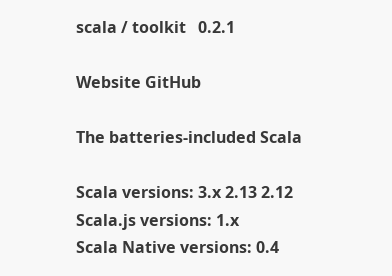scala / toolkit   0.2.1

Website GitHub

The batteries-included Scala

Scala versions: 3.x 2.13 2.12
Scala.js versions: 1.x
Scala Native versions: 0.4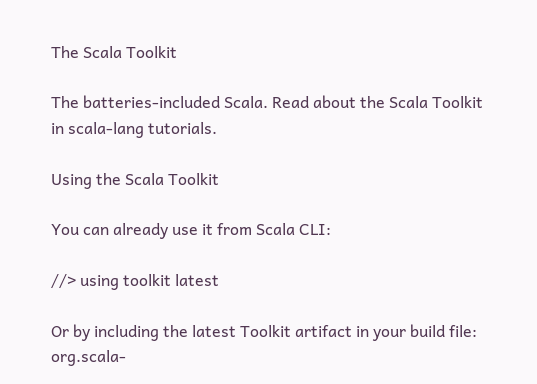The Scala Toolkit

The batteries-included Scala. Read about the Scala Toolkit in scala-lang tutorials.

Using the Scala Toolkit

You can already use it from Scala CLI:

//> using toolkit latest

Or by including the latest Toolkit artifact in your build file: org.scala-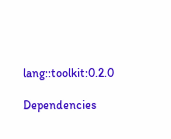lang::toolkit:0.2.0

Dependencies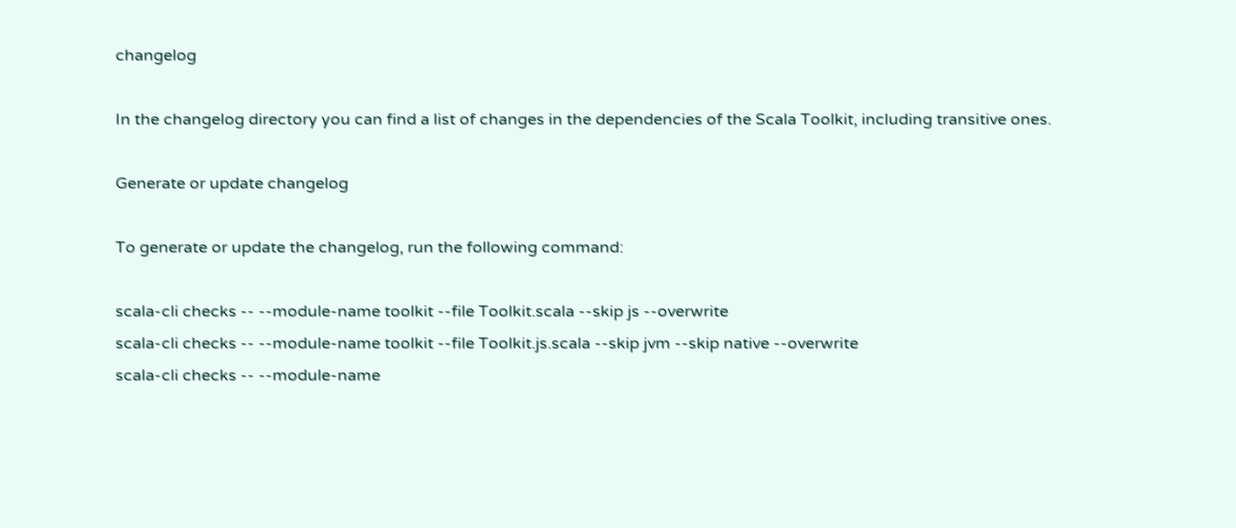changelog

In the changelog directory you can find a list of changes in the dependencies of the Scala Toolkit, including transitive ones.

Generate or update changelog

To generate or update the changelog, run the following command:

scala-cli checks -- --module-name toolkit --file Toolkit.scala --skip js --overwrite
scala-cli checks -- --module-name toolkit --file Toolkit.js.scala --skip jvm --skip native --overwrite
scala-cli checks -- --module-name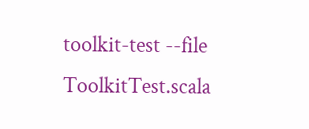toolkit-test --file ToolkitTest.scala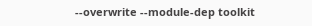--overwrite --module-dep toolkit